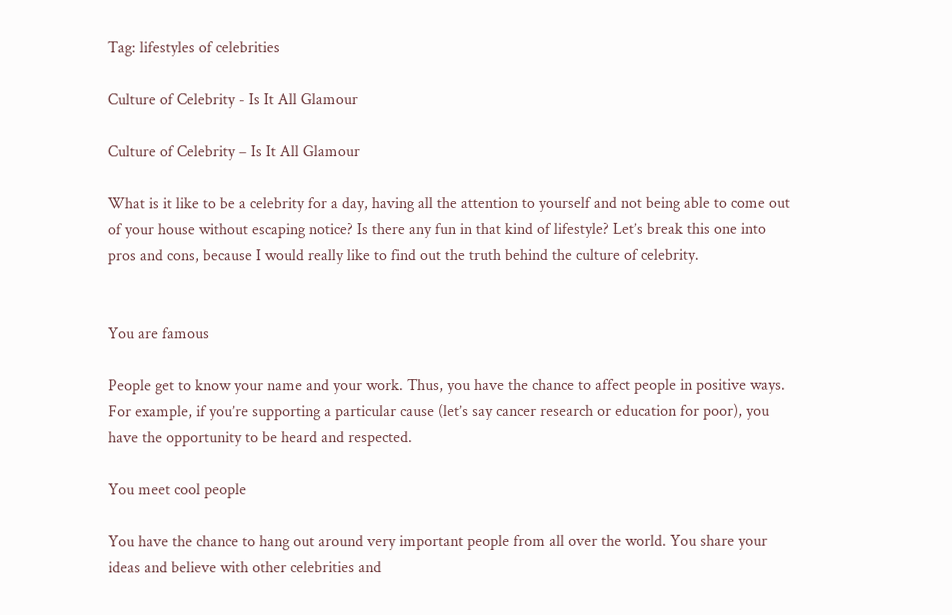Tag: lifestyles of celebrities

Culture of Celebrity - Is It All Glamour

Culture of Celebrity – Is It All Glamour

What is it like to be a celebrity for a day, having all the attention to yourself and not being able to come out of your house without escaping notice? Is there any fun in that kind of lifestyle? Let’s break this one into pros and cons, because I would really like to find out the truth behind the culture of celebrity.


You are famous

People get to know your name and your work. Thus, you have the chance to affect people in positive ways. For example, if you’re supporting a particular cause (let’s say cancer research or education for poor), you have the opportunity to be heard and respected.

You meet cool people

You have the chance to hang out around very important people from all over the world. You share your ideas and believe with other celebrities and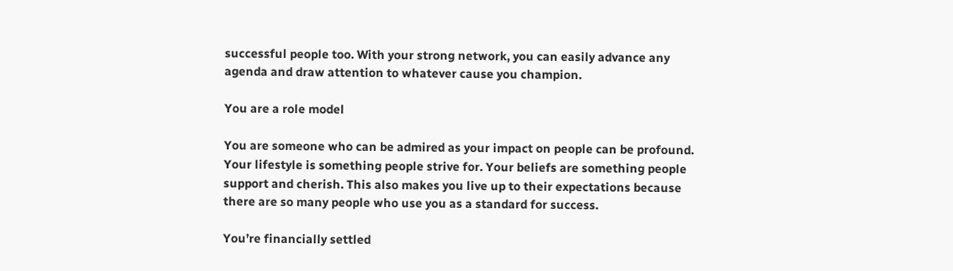successful people too. With your strong network, you can easily advance any agenda and draw attention to whatever cause you champion.

You are a role model

You are someone who can be admired as your impact on people can be profound. Your lifestyle is something people strive for. Your beliefs are something people support and cherish. This also makes you live up to their expectations because there are so many people who use you as a standard for success.

You’re financially settled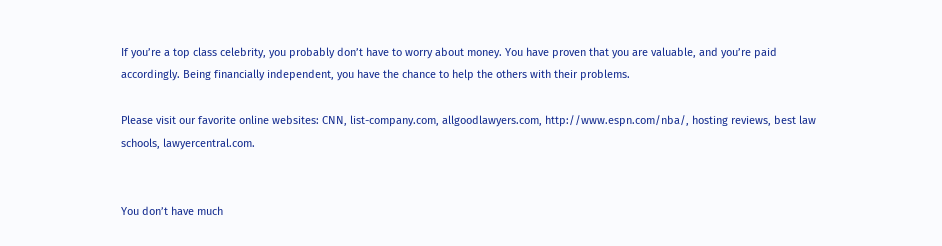If you’re a top class celebrity, you probably don’t have to worry about money. You have proven that you are valuable, and you’re paid accordingly. Being financially independent, you have the chance to help the others with their problems.

Please visit our favorite online websites: CNN, list-company.com, allgoodlawyers.com, http://www.espn.com/nba/, hosting reviews, best law schools, lawyercentral.com.


You don’t have much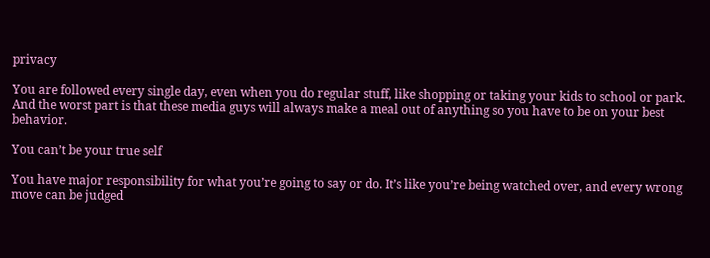privacy

You are followed every single day, even when you do regular stuff, like shopping or taking your kids to school or park. And the worst part is that these media guys will always make a meal out of anything so you have to be on your best behavior.

You can’t be your true self

You have major responsibility for what you’re going to say or do. It’s like you’re being watched over, and every wrong move can be judged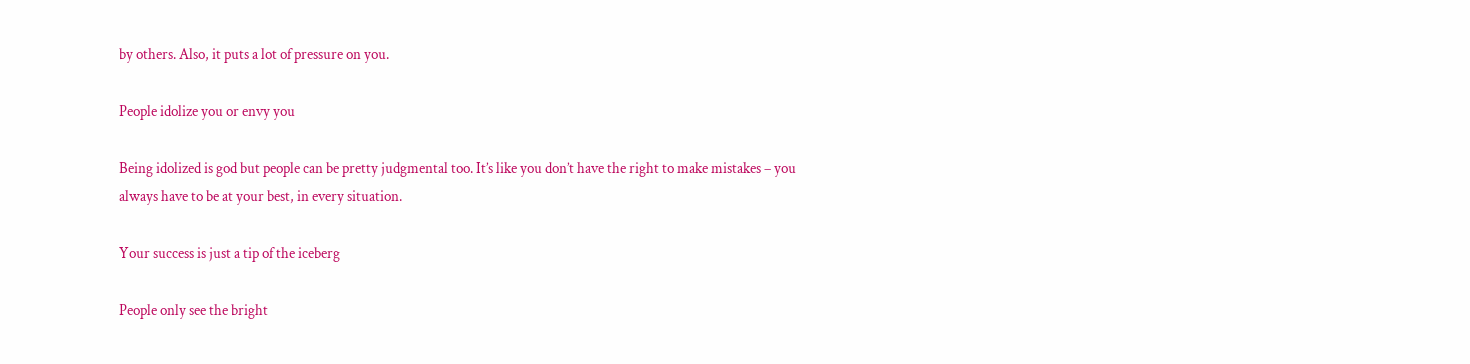by others. Also, it puts a lot of pressure on you.

People idolize you or envy you

Being idolized is god but people can be pretty judgmental too. It’s like you don’t have the right to make mistakes – you always have to be at your best, in every situation.

Your success is just a tip of the iceberg

People only see the bright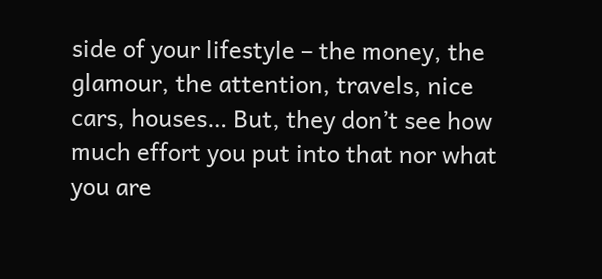side of your lifestyle – the money, the glamour, the attention, travels, nice cars, houses… But, they don’t see how much effort you put into that nor what you are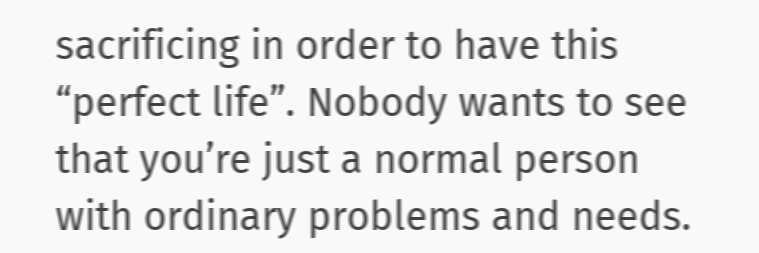sacrificing in order to have this “perfect life”. Nobody wants to see that you’re just a normal person with ordinary problems and needs.